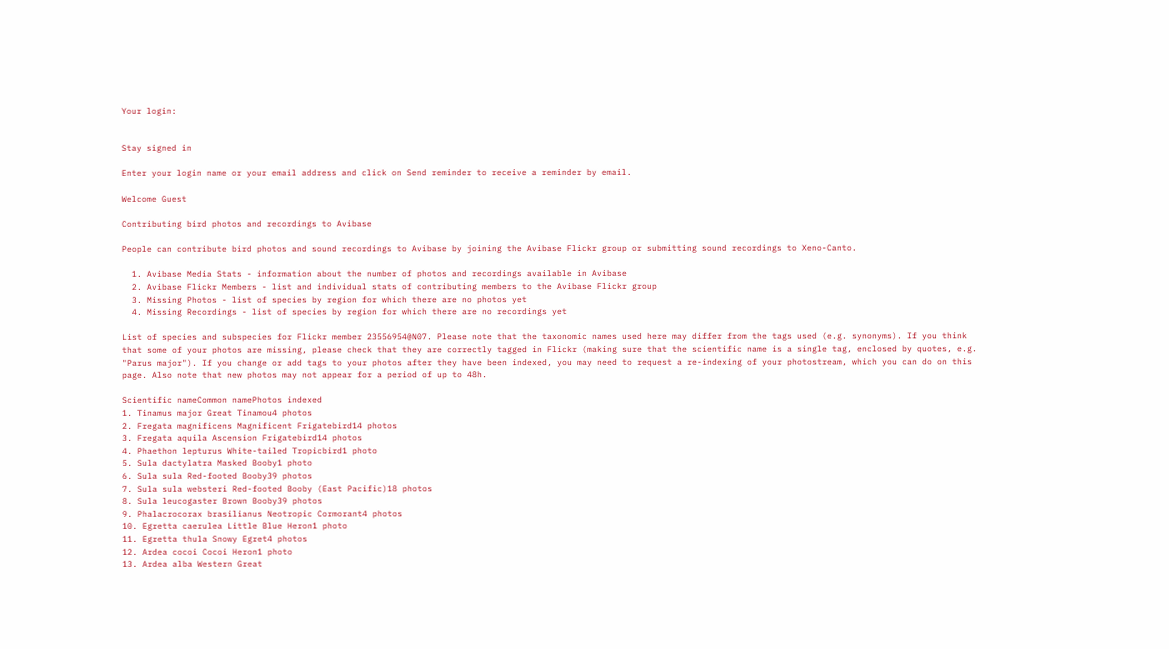Your login:


Stay signed in

Enter your login name or your email address and click on Send reminder to receive a reminder by email.

Welcome Guest

Contributing bird photos and recordings to Avibase

People can contribute bird photos and sound recordings to Avibase by joining the Avibase Flickr group or submitting sound recordings to Xeno-Canto.

  1. Avibase Media Stats - information about the number of photos and recordings available in Avibase
  2. Avibase Flickr Members - list and individual stats of contributing members to the Avibase Flickr group
  3. Missing Photos - list of species by region for which there are no photos yet
  4. Missing Recordings - list of species by region for which there are no recordings yet

List of species and subspecies for Flickr member 23556954@N07. Please note that the taxonomic names used here may differ from the tags used (e.g. synonyms). If you think that some of your photos are missing, please check that they are correctly tagged in Flickr (making sure that the scientific name is a single tag, enclosed by quotes, e.g. "Parus major"). If you change or add tags to your photos after they have been indexed, you may need to request a re-indexing of your photostream, which you can do on this page. Also note that new photos may not appear for a period of up to 48h.

Scientific nameCommon namePhotos indexed
1. Tinamus major Great Tinamou4 photos
2. Fregata magnificens Magnificent Frigatebird14 photos
3. Fregata aquila Ascension Frigatebird14 photos
4. Phaethon lepturus White-tailed Tropicbird1 photo
5. Sula dactylatra Masked Booby1 photo
6. Sula sula Red-footed Booby39 photos
7. Sula sula websteri Red-footed Booby (East Pacific)18 photos
8. Sula leucogaster Brown Booby39 photos
9. Phalacrocorax brasilianus Neotropic Cormorant4 photos
10. Egretta caerulea Little Blue Heron1 photo
11. Egretta thula Snowy Egret4 photos
12. Ardea cocoi Cocoi Heron1 photo
13. Ardea alba Western Great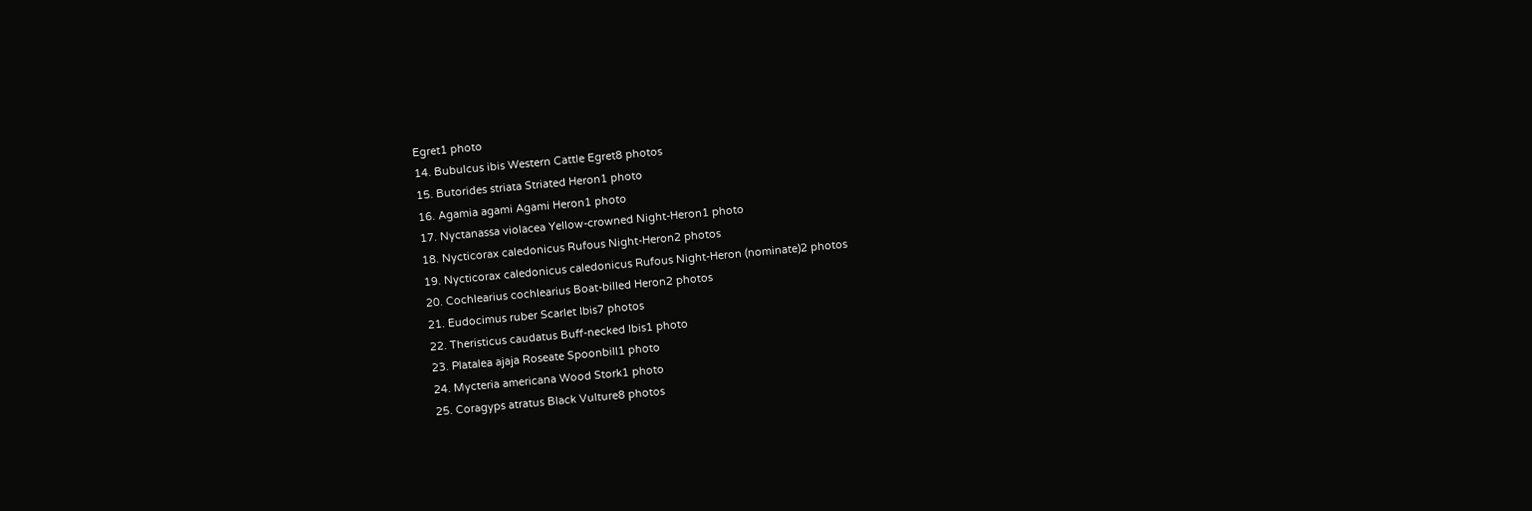Egret1 photo
14. Bubulcus ibis Western Cattle Egret8 photos
15. Butorides striata Striated Heron1 photo
16. Agamia agami Agami Heron1 photo
17. Nyctanassa violacea Yellow-crowned Night-Heron1 photo
18. Nycticorax caledonicus Rufous Night-Heron2 photos
19. Nycticorax caledonicus caledonicus Rufous Night-Heron (nominate)2 photos
20. Cochlearius cochlearius Boat-billed Heron2 photos
21. Eudocimus ruber Scarlet Ibis7 photos
22. Theristicus caudatus Buff-necked Ibis1 photo
23. Platalea ajaja Roseate Spoonbill1 photo
24. Mycteria americana Wood Stork1 photo
25. Coragyps atratus Black Vulture8 photos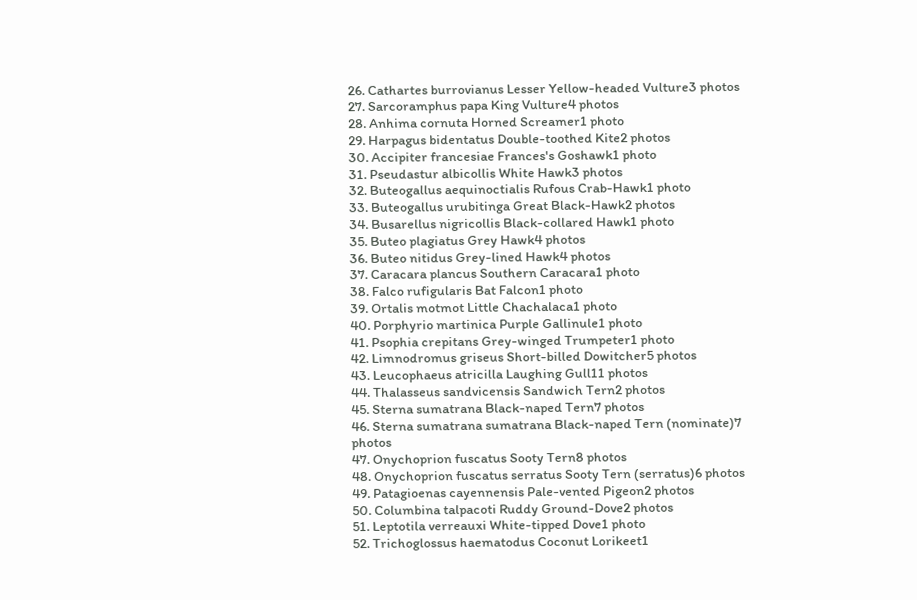26. Cathartes burrovianus Lesser Yellow-headed Vulture3 photos
27. Sarcoramphus papa King Vulture4 photos
28. Anhima cornuta Horned Screamer1 photo
29. Harpagus bidentatus Double-toothed Kite2 photos
30. Accipiter francesiae Frances's Goshawk1 photo
31. Pseudastur albicollis White Hawk3 photos
32. Buteogallus aequinoctialis Rufous Crab-Hawk1 photo
33. Buteogallus urubitinga Great Black-Hawk2 photos
34. Busarellus nigricollis Black-collared Hawk1 photo
35. Buteo plagiatus Grey Hawk4 photos
36. Buteo nitidus Grey-lined Hawk4 photos
37. Caracara plancus Southern Caracara1 photo
38. Falco rufigularis Bat Falcon1 photo
39. Ortalis motmot Little Chachalaca1 photo
40. Porphyrio martinica Purple Gallinule1 photo
41. Psophia crepitans Grey-winged Trumpeter1 photo
42. Limnodromus griseus Short-billed Dowitcher5 photos
43. Leucophaeus atricilla Laughing Gull11 photos
44. Thalasseus sandvicensis Sandwich Tern2 photos
45. Sterna sumatrana Black-naped Tern7 photos
46. Sterna sumatrana sumatrana Black-naped Tern (nominate)7 photos
47. Onychoprion fuscatus Sooty Tern8 photos
48. Onychoprion fuscatus serratus Sooty Tern (serratus)6 photos
49. Patagioenas cayennensis Pale-vented Pigeon2 photos
50. Columbina talpacoti Ruddy Ground-Dove2 photos
51. Leptotila verreauxi White-tipped Dove1 photo
52. Trichoglossus haematodus Coconut Lorikeet1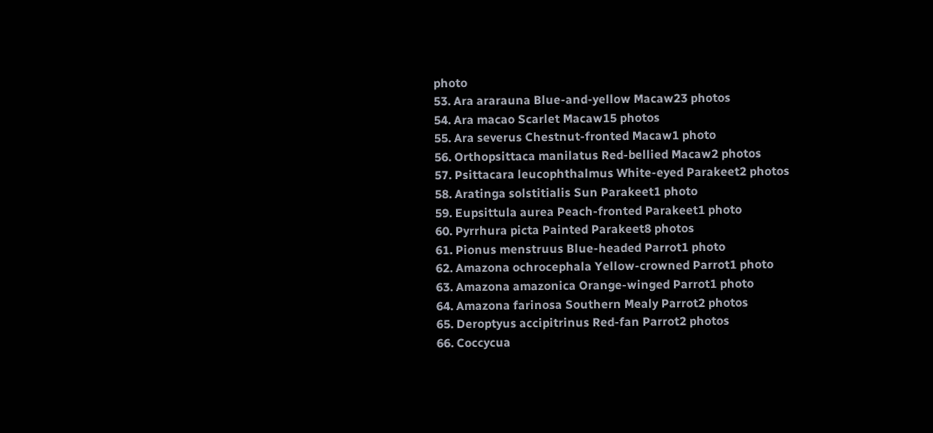photo
53. Ara ararauna Blue-and-yellow Macaw23 photos
54. Ara macao Scarlet Macaw15 photos
55. Ara severus Chestnut-fronted Macaw1 photo
56. Orthopsittaca manilatus Red-bellied Macaw2 photos
57. Psittacara leucophthalmus White-eyed Parakeet2 photos
58. Aratinga solstitialis Sun Parakeet1 photo
59. Eupsittula aurea Peach-fronted Parakeet1 photo
60. Pyrrhura picta Painted Parakeet8 photos
61. Pionus menstruus Blue-headed Parrot1 photo
62. Amazona ochrocephala Yellow-crowned Parrot1 photo
63. Amazona amazonica Orange-winged Parrot1 photo
64. Amazona farinosa Southern Mealy Parrot2 photos
65. Deroptyus accipitrinus Red-fan Parrot2 photos
66. Coccycua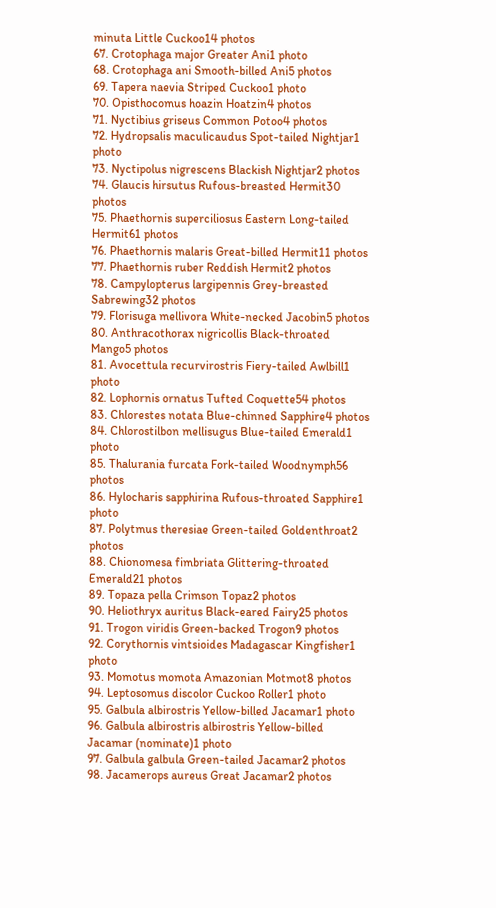minuta Little Cuckoo14 photos
67. Crotophaga major Greater Ani1 photo
68. Crotophaga ani Smooth-billed Ani5 photos
69. Tapera naevia Striped Cuckoo1 photo
70. Opisthocomus hoazin Hoatzin4 photos
71. Nyctibius griseus Common Potoo4 photos
72. Hydropsalis maculicaudus Spot-tailed Nightjar1 photo
73. Nyctipolus nigrescens Blackish Nightjar2 photos
74. Glaucis hirsutus Rufous-breasted Hermit30 photos
75. Phaethornis superciliosus Eastern Long-tailed Hermit61 photos
76. Phaethornis malaris Great-billed Hermit11 photos
77. Phaethornis ruber Reddish Hermit2 photos
78. Campylopterus largipennis Grey-breasted Sabrewing32 photos
79. Florisuga mellivora White-necked Jacobin5 photos
80. Anthracothorax nigricollis Black-throated Mango5 photos
81. Avocettula recurvirostris Fiery-tailed Awlbill1 photo
82. Lophornis ornatus Tufted Coquette54 photos
83. Chlorestes notata Blue-chinned Sapphire4 photos
84. Chlorostilbon mellisugus Blue-tailed Emerald1 photo
85. Thalurania furcata Fork-tailed Woodnymph56 photos
86. Hylocharis sapphirina Rufous-throated Sapphire1 photo
87. Polytmus theresiae Green-tailed Goldenthroat2 photos
88. Chionomesa fimbriata Glittering-throated Emerald21 photos
89. Topaza pella Crimson Topaz2 photos
90. Heliothryx auritus Black-eared Fairy25 photos
91. Trogon viridis Green-backed Trogon9 photos
92. Corythornis vintsioides Madagascar Kingfisher1 photo
93. Momotus momota Amazonian Motmot8 photos
94. Leptosomus discolor Cuckoo Roller1 photo
95. Galbula albirostris Yellow-billed Jacamar1 photo
96. Galbula albirostris albirostris Yellow-billed Jacamar (nominate)1 photo
97. Galbula galbula Green-tailed Jacamar2 photos
98. Jacamerops aureus Great Jacamar2 photos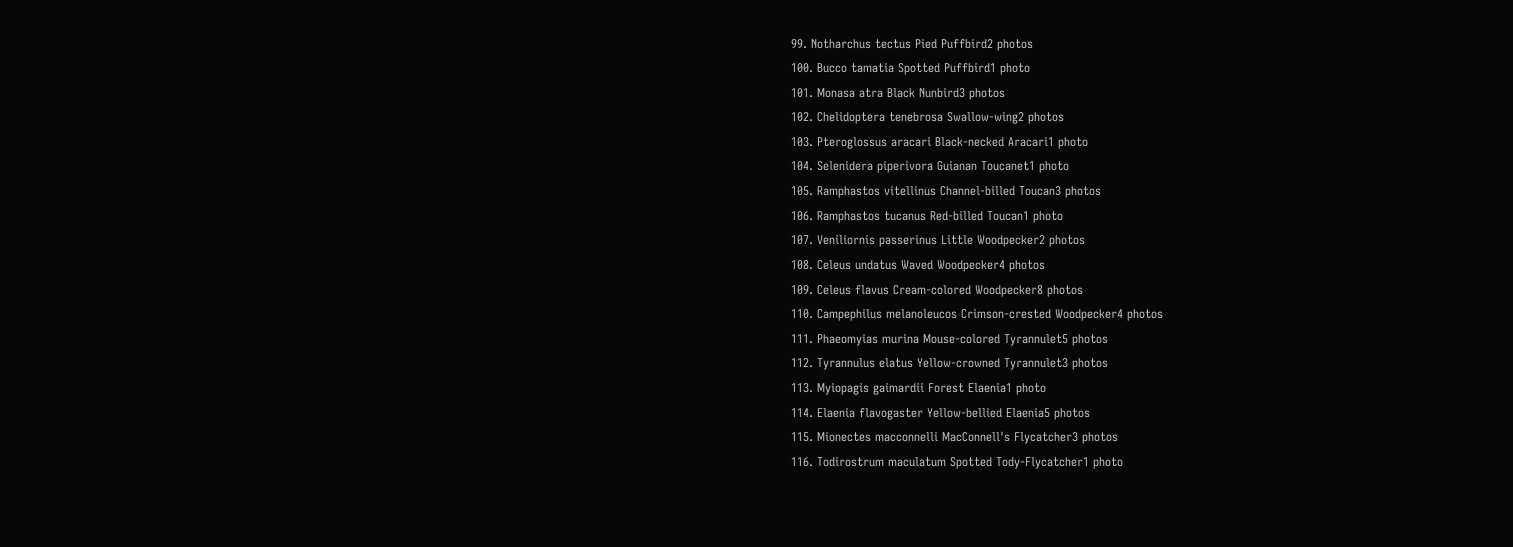99. Notharchus tectus Pied Puffbird2 photos
100. Bucco tamatia Spotted Puffbird1 photo
101. Monasa atra Black Nunbird3 photos
102. Chelidoptera tenebrosa Swallow-wing2 photos
103. Pteroglossus aracari Black-necked Aracari1 photo
104. Selenidera piperivora Guianan Toucanet1 photo
105. Ramphastos vitellinus Channel-billed Toucan3 photos
106. Ramphastos tucanus Red-billed Toucan1 photo
107. Veniliornis passerinus Little Woodpecker2 photos
108. Celeus undatus Waved Woodpecker4 photos
109. Celeus flavus Cream-colored Woodpecker8 photos
110. Campephilus melanoleucos Crimson-crested Woodpecker4 photos
111. Phaeomyias murina Mouse-colored Tyrannulet5 photos
112. Tyrannulus elatus Yellow-crowned Tyrannulet3 photos
113. Myiopagis gaimardii Forest Elaenia1 photo
114. Elaenia flavogaster Yellow-bellied Elaenia5 photos
115. Mionectes macconnelli MacConnell's Flycatcher3 photos
116. Todirostrum maculatum Spotted Tody-Flycatcher1 photo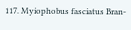117. Myiophobus fasciatus Bran-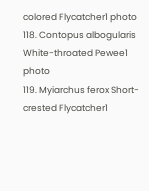colored Flycatcher1 photo
118. Contopus albogularis White-throated Pewee1 photo
119. Myiarchus ferox Short-crested Flycatcher1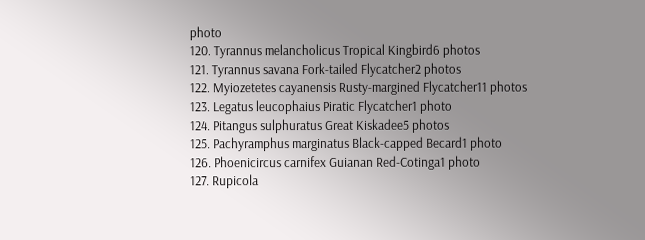photo
120. Tyrannus melancholicus Tropical Kingbird6 photos
121. Tyrannus savana Fork-tailed Flycatcher2 photos
122. Myiozetetes cayanensis Rusty-margined Flycatcher11 photos
123. Legatus leucophaius Piratic Flycatcher1 photo
124. Pitangus sulphuratus Great Kiskadee5 photos
125. Pachyramphus marginatus Black-capped Becard1 photo
126. Phoenicircus carnifex Guianan Red-Cotinga1 photo
127. Rupicola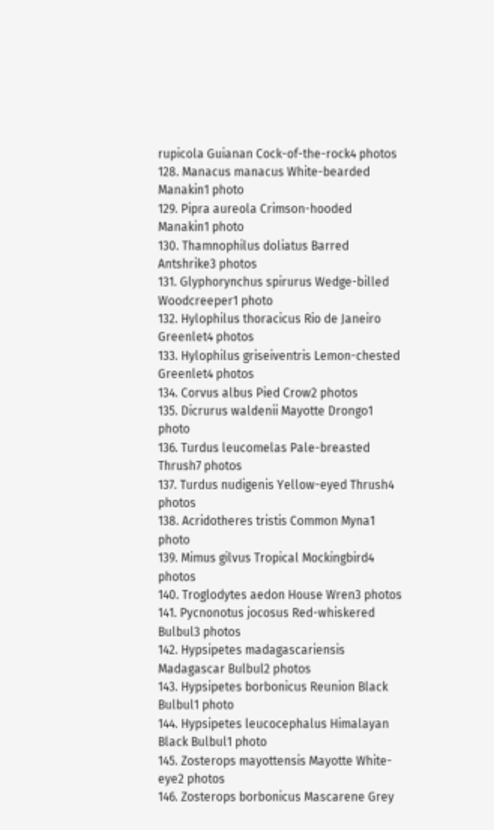rupicola Guianan Cock-of-the-rock4 photos
128. Manacus manacus White-bearded Manakin1 photo
129. Pipra aureola Crimson-hooded Manakin1 photo
130. Thamnophilus doliatus Barred Antshrike3 photos
131. Glyphorynchus spirurus Wedge-billed Woodcreeper1 photo
132. Hylophilus thoracicus Rio de Janeiro Greenlet4 photos
133. Hylophilus griseiventris Lemon-chested Greenlet4 photos
134. Corvus albus Pied Crow2 photos
135. Dicrurus waldenii Mayotte Drongo1 photo
136. Turdus leucomelas Pale-breasted Thrush7 photos
137. Turdus nudigenis Yellow-eyed Thrush4 photos
138. Acridotheres tristis Common Myna1 photo
139. Mimus gilvus Tropical Mockingbird4 photos
140. Troglodytes aedon House Wren3 photos
141. Pycnonotus jocosus Red-whiskered Bulbul3 photos
142. Hypsipetes madagascariensis Madagascar Bulbul2 photos
143. Hypsipetes borbonicus Reunion Black Bulbul1 photo
144. Hypsipetes leucocephalus Himalayan Black Bulbul1 photo
145. Zosterops mayottensis Mayotte White-eye2 photos
146. Zosterops borbonicus Mascarene Grey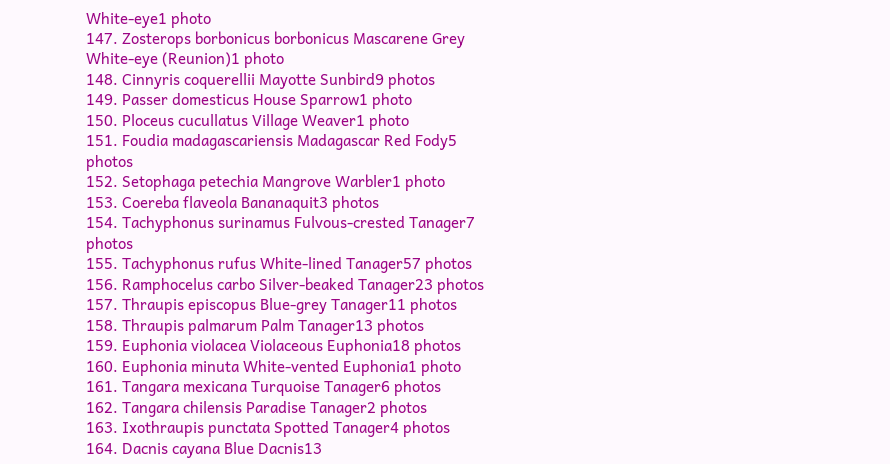White-eye1 photo
147. Zosterops borbonicus borbonicus Mascarene Grey White-eye (Reunion)1 photo
148. Cinnyris coquerellii Mayotte Sunbird9 photos
149. Passer domesticus House Sparrow1 photo
150. Ploceus cucullatus Village Weaver1 photo
151. Foudia madagascariensis Madagascar Red Fody5 photos
152. Setophaga petechia Mangrove Warbler1 photo
153. Coereba flaveola Bananaquit3 photos
154. Tachyphonus surinamus Fulvous-crested Tanager7 photos
155. Tachyphonus rufus White-lined Tanager57 photos
156. Ramphocelus carbo Silver-beaked Tanager23 photos
157. Thraupis episcopus Blue-grey Tanager11 photos
158. Thraupis palmarum Palm Tanager13 photos
159. Euphonia violacea Violaceous Euphonia18 photos
160. Euphonia minuta White-vented Euphonia1 photo
161. Tangara mexicana Turquoise Tanager6 photos
162. Tangara chilensis Paradise Tanager2 photos
163. Ixothraupis punctata Spotted Tanager4 photos
164. Dacnis cayana Blue Dacnis13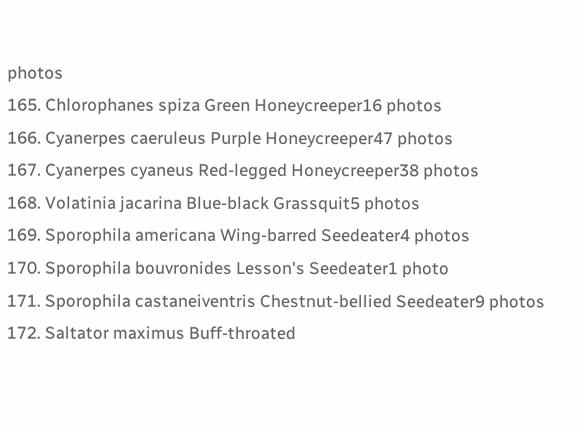photos
165. Chlorophanes spiza Green Honeycreeper16 photos
166. Cyanerpes caeruleus Purple Honeycreeper47 photos
167. Cyanerpes cyaneus Red-legged Honeycreeper38 photos
168. Volatinia jacarina Blue-black Grassquit5 photos
169. Sporophila americana Wing-barred Seedeater4 photos
170. Sporophila bouvronides Lesson's Seedeater1 photo
171. Sporophila castaneiventris Chestnut-bellied Seedeater9 photos
172. Saltator maximus Buff-throated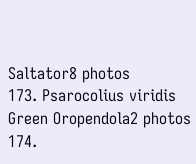Saltator8 photos
173. Psarocolius viridis Green Oropendola2 photos
174.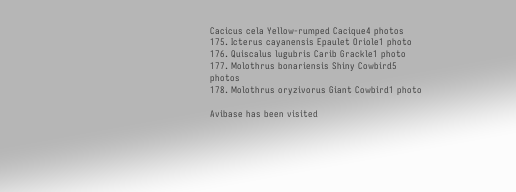Cacicus cela Yellow-rumped Cacique4 photos
175. Icterus cayanensis Epaulet Oriole1 photo
176. Quiscalus lugubris Carib Grackle1 photo
177. Molothrus bonariensis Shiny Cowbird5 photos
178. Molothrus oryzivorus Giant Cowbird1 photo

Avibase has been visited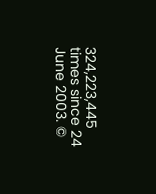324,223,445 times since 24 June 2003. ©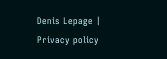Denis Lepage | Privacy policy